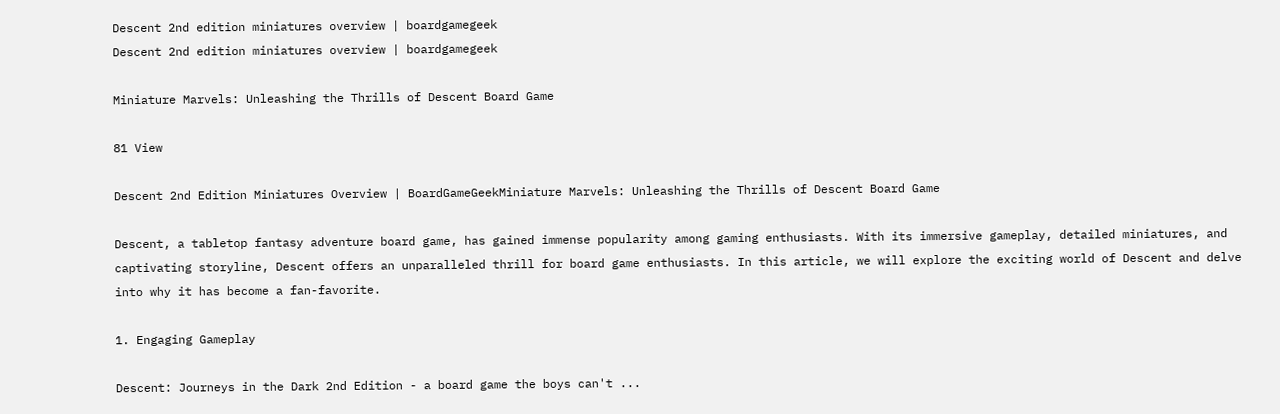Descent 2nd edition miniatures overview | boardgamegeek
Descent 2nd edition miniatures overview | boardgamegeek

Miniature Marvels: Unleashing the Thrills of Descent Board Game

81 View

Descent 2nd Edition Miniatures Overview | BoardGameGeekMiniature Marvels: Unleashing the Thrills of Descent Board Game

Descent, a tabletop fantasy adventure board game, has gained immense popularity among gaming enthusiasts. With its immersive gameplay, detailed miniatures, and captivating storyline, Descent offers an unparalleled thrill for board game enthusiasts. In this article, we will explore the exciting world of Descent and delve into why it has become a fan-favorite.

1. Engaging Gameplay

Descent: Journeys in the Dark 2nd Edition - a board game the boys can't ...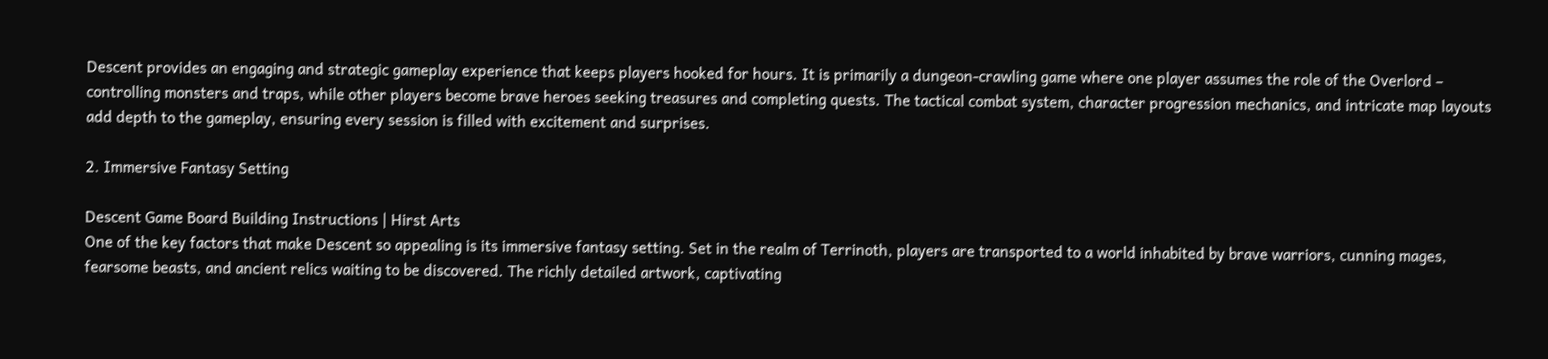Descent provides an engaging and strategic gameplay experience that keeps players hooked for hours. It is primarily a dungeon-crawling game where one player assumes the role of the Overlord – controlling monsters and traps, while other players become brave heroes seeking treasures and completing quests. The tactical combat system, character progression mechanics, and intricate map layouts add depth to the gameplay, ensuring every session is filled with excitement and surprises.

2. Immersive Fantasy Setting

Descent Game Board Building Instructions | Hirst Arts
One of the key factors that make Descent so appealing is its immersive fantasy setting. Set in the realm of Terrinoth, players are transported to a world inhabited by brave warriors, cunning mages, fearsome beasts, and ancient relics waiting to be discovered. The richly detailed artwork, captivating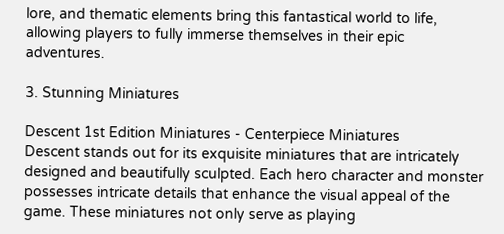lore, and thematic elements bring this fantastical world to life, allowing players to fully immerse themselves in their epic adventures.

3. Stunning Miniatures

Descent 1st Edition Miniatures - Centerpiece Miniatures
Descent stands out for its exquisite miniatures that are intricately designed and beautifully sculpted. Each hero character and monster possesses intricate details that enhance the visual appeal of the game. These miniatures not only serve as playing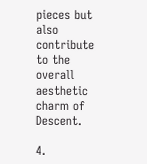pieces but also contribute to the overall aesthetic charm of Descent.

4.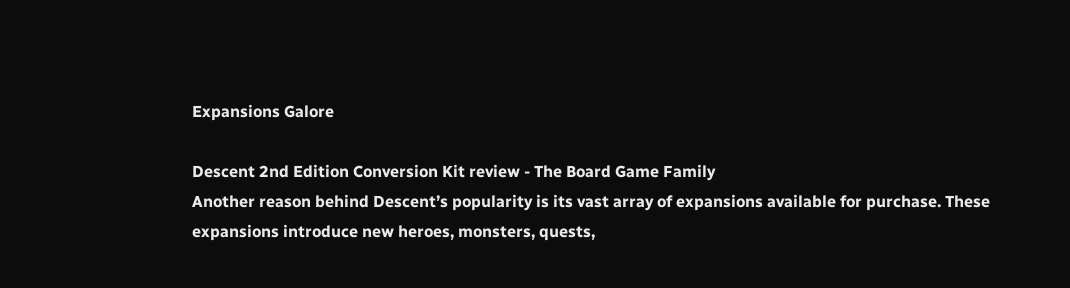Expansions Galore

Descent 2nd Edition Conversion Kit review - The Board Game Family
Another reason behind Descent’s popularity is its vast array of expansions available for purchase. These expansions introduce new heroes, monsters, quests,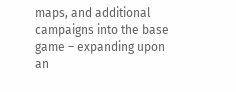maps, and additional campaigns into the base game – expanding upon an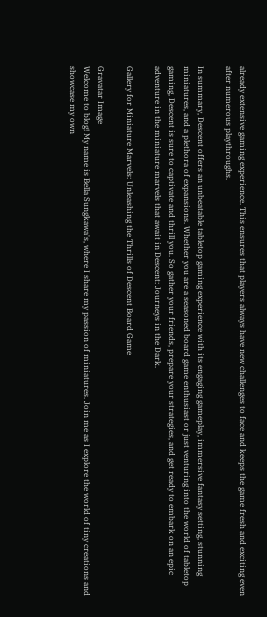already extensive gaming experience. This ensures that players always have new challenges to face and keeps the game fresh and exciting even after numerous playthroughs.

In summary, Descent offers an unbeatable tabletop gaming experience with its engaging gameplay, immersive fantasy setting, stunning miniatures, and a plethora of expansions. Whether you are a seasoned board game enthusiast or just venturing into the world of tabletop gaming, Descent is sure to captivate and thrill you. So gather your friends, prepare your strategies, and get ready to embark on an epic adventure in the miniature marvels that await in Descent: Journeys in the Dark.

Gallery for Miniature Marvels: Unleashing the Thrills of Descent Board Game

Gravatar Image
Welcome to blog! My name is Bella Sungkawa's, where I share my passion of miniatures. Join me as I explore the world of tiny creations and showcase my own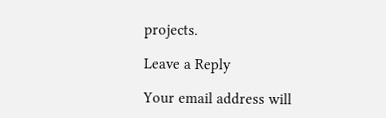projects.

Leave a Reply

Your email address will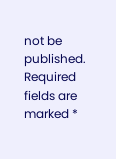not be published. Required fields are marked *